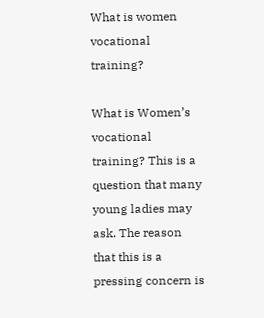What is women vocational training?

What is Women’s vocational training? This is a question that many young ladies may ask. The reason that this is a pressing concern is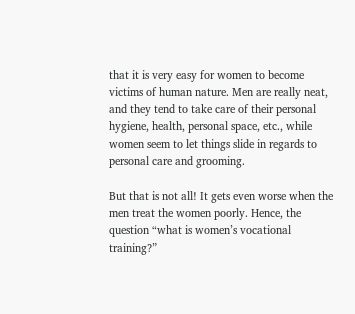that it is very easy for women to become victims of human nature. Men are really neat, and they tend to take care of their personal hygiene, health, personal space, etc., while women seem to let things slide in regards to personal care and grooming.

But that is not all! It gets even worse when the men treat the women poorly. Hence, the question “what is women’s vocational training?”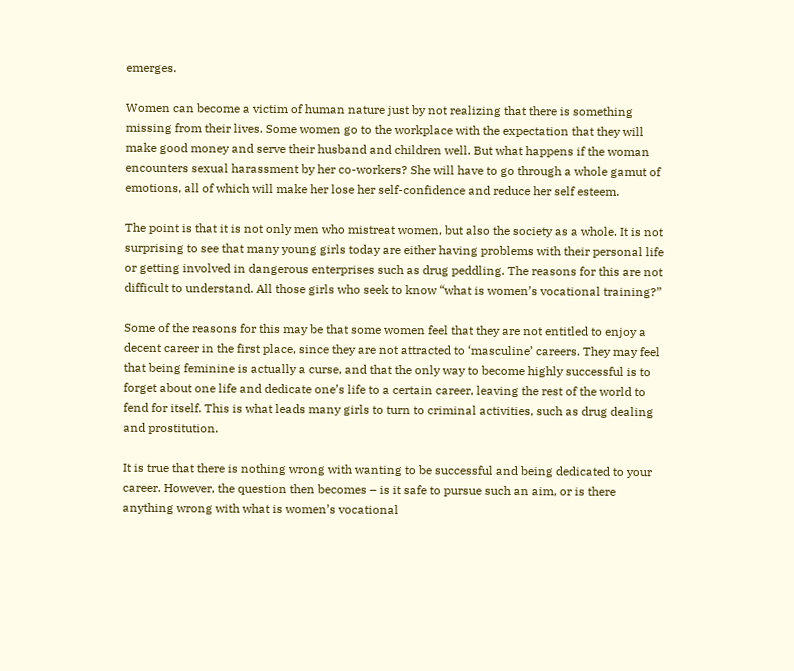emerges.

Women can become a victim of human nature just by not realizing that there is something missing from their lives. Some women go to the workplace with the expectation that they will make good money and serve their husband and children well. But what happens if the woman encounters sexual harassment by her co-workers? She will have to go through a whole gamut of emotions, all of which will make her lose her self-confidence and reduce her self esteem.

The point is that it is not only men who mistreat women, but also the society as a whole. It is not surprising to see that many young girls today are either having problems with their personal life or getting involved in dangerous enterprises such as drug peddling. The reasons for this are not difficult to understand. All those girls who seek to know “what is women’s vocational training?”

Some of the reasons for this may be that some women feel that they are not entitled to enjoy a decent career in the first place, since they are not attracted to ‘masculine’ careers. They may feel that being feminine is actually a curse, and that the only way to become highly successful is to forget about one life and dedicate one’s life to a certain career, leaving the rest of the world to fend for itself. This is what leads many girls to turn to criminal activities, such as drug dealing and prostitution.

It is true that there is nothing wrong with wanting to be successful and being dedicated to your career. However, the question then becomes – is it safe to pursue such an aim, or is there anything wrong with what is women’s vocational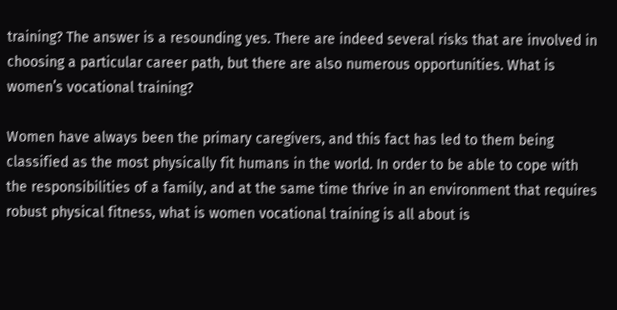training? The answer is a resounding yes. There are indeed several risks that are involved in choosing a particular career path, but there are also numerous opportunities. What is women’s vocational training?

Women have always been the primary caregivers, and this fact has led to them being classified as the most physically fit humans in the world. In order to be able to cope with the responsibilities of a family, and at the same time thrive in an environment that requires robust physical fitness, what is women vocational training is all about is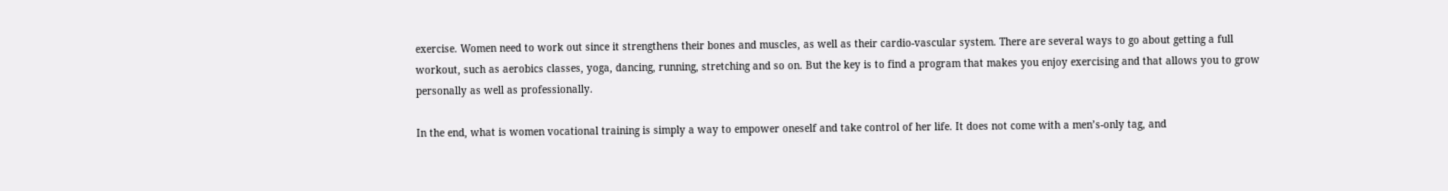exercise. Women need to work out since it strengthens their bones and muscles, as well as their cardio-vascular system. There are several ways to go about getting a full workout, such as aerobics classes, yoga, dancing, running, stretching and so on. But the key is to find a program that makes you enjoy exercising and that allows you to grow personally as well as professionally.

In the end, what is women vocational training is simply a way to empower oneself and take control of her life. It does not come with a men’s-only tag, and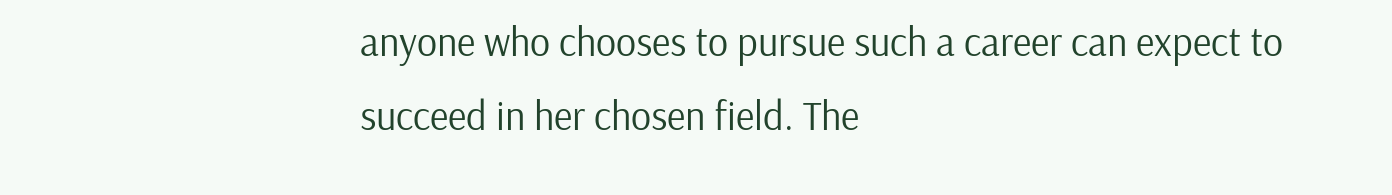anyone who chooses to pursue such a career can expect to succeed in her chosen field. The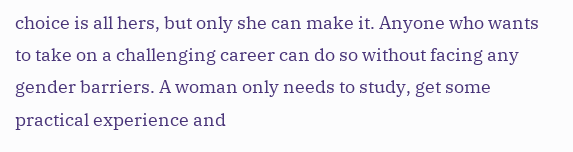choice is all hers, but only she can make it. Anyone who wants to take on a challenging career can do so without facing any gender barriers. A woman only needs to study, get some practical experience and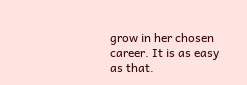grow in her chosen career. It is as easy as that.